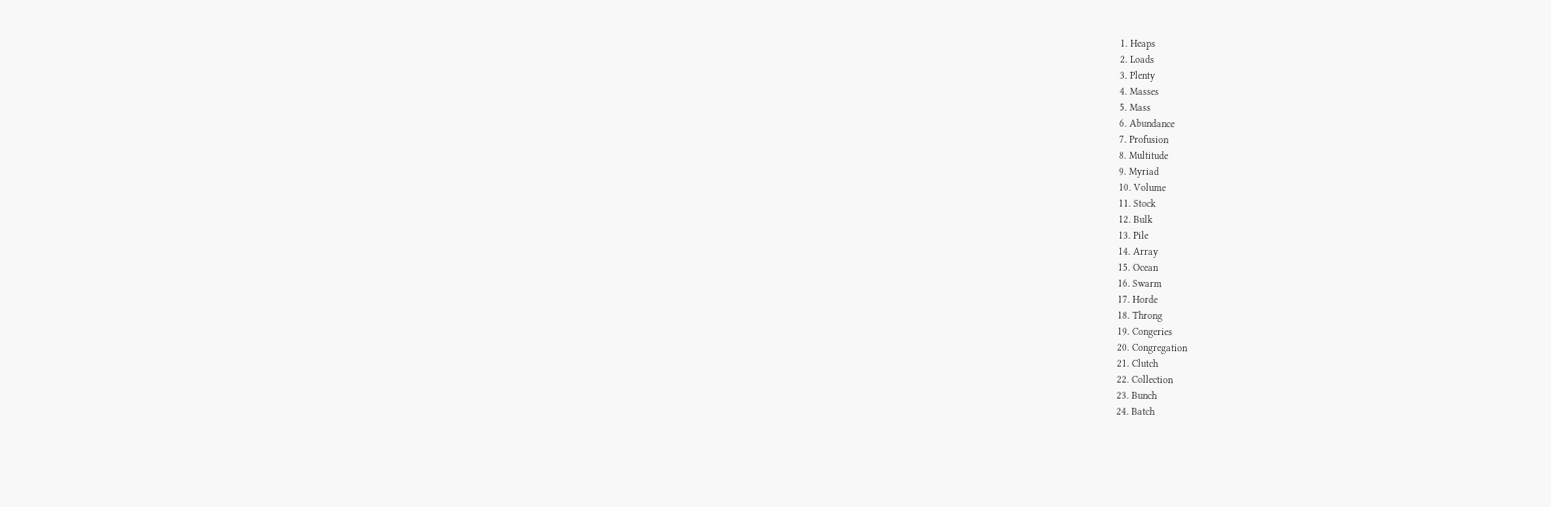1. Heaps
2. Loads
3. Plenty
4. Masses
5. Mass
6. Abundance
7. Profusion
8. Multitude
9. Myriad
10. Volume
11. Stock
12. Bulk
13. Pile
14. Array
15. Ocean
16. Swarm
17. Horde
18. Throng
19. Congeries
20. Congregation
21. Clutch
22. Collection
23. Bunch
24. Batch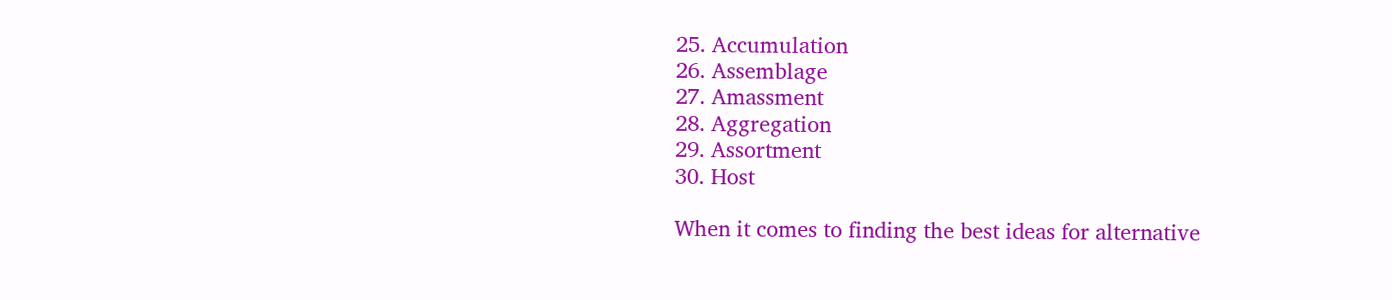25. Accumulation
26. Assemblage
27. Amassment
28. Aggregation
29. Assortment
30. Host

When it comes to finding the best ideas for alternative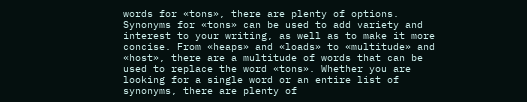words for «tons», there are plenty of options. Synonyms for «tons» can be used to add variety and interest to your writing, as well as to make it more concise. From «heaps» and «loads» to «multitude» and «host», there are a multitude of words that can be used to replace the word «tons». Whether you are looking for a single word or an entire list of synonyms, there are plenty of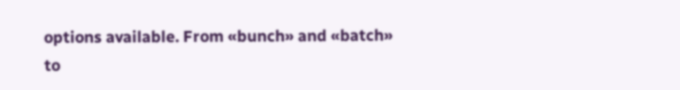options available. From «bunch» and «batch» to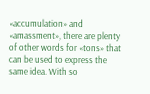«accumulation» and «amassment», there are plenty of other words for «tons» that can be used to express the same idea. With so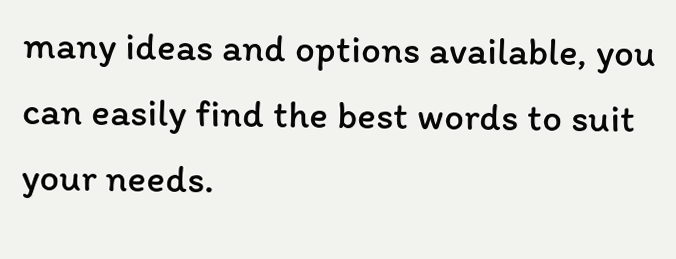many ideas and options available, you can easily find the best words to suit your needs.